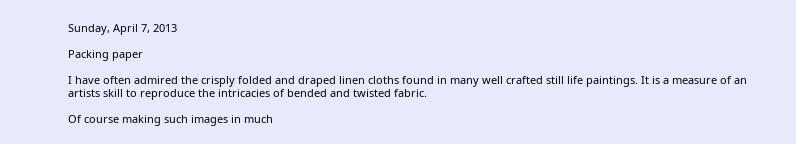Sunday, April 7, 2013

Packing paper

I have often admired the crisply folded and draped linen cloths found in many well crafted still life paintings. It is a measure of an artists skill to reproduce the intricacies of bended and twisted fabric.

Of course making such images in much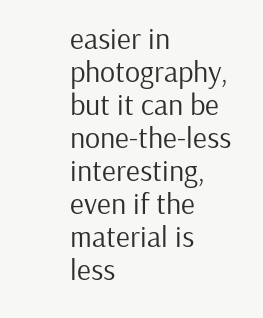easier in photography, but it can be none-the-less interesting, even if the material is less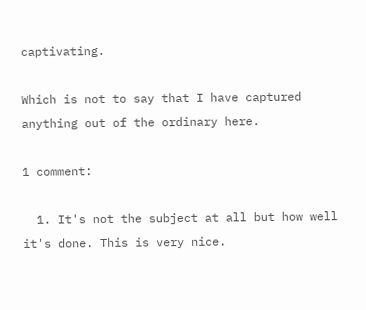captivating.

Which is not to say that I have captured anything out of the ordinary here.

1 comment:

  1. It's not the subject at all but how well it's done. This is very nice.